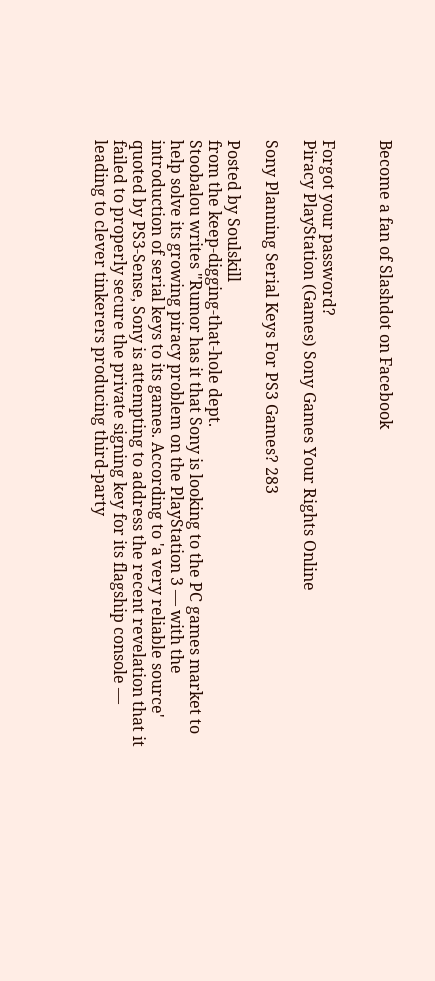Become a fan of Slashdot on Facebook


Forgot your password?
Piracy PlayStation (Games) Sony Games Your Rights Online

Sony Planning Serial Keys For PS3 Games? 283

Posted by Soulskill
from the keep-digging-that-hole dept.
Stoobalou writes "Rumor has it that Sony is looking to the PC games market to help solve its growing piracy problem on the PlayStation 3 — with the introduction of serial keys to its games. According to 'a very reliable source' quoted by PS3-Sense, Sony is attempting to address the recent revelation that it failed to properly secure the private signing key for its flagship console — leading to clever tinkerers producing third-party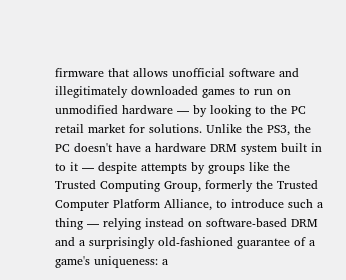firmware that allows unofficial software and illegitimately downloaded games to run on unmodified hardware — by looking to the PC retail market for solutions. Unlike the PS3, the PC doesn't have a hardware DRM system built in to it — despite attempts by groups like the Trusted Computing Group, formerly the Trusted Computer Platform Alliance, to introduce such a thing — relying instead on software-based DRM and a surprisingly old-fashioned guarantee of a game's uniqueness: a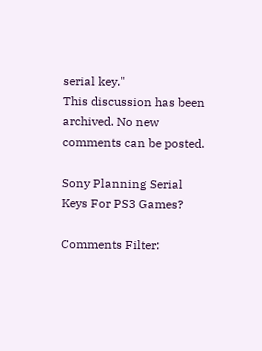serial key."
This discussion has been archived. No new comments can be posted.

Sony Planning Serial Keys For PS3 Games?

Comments Filter: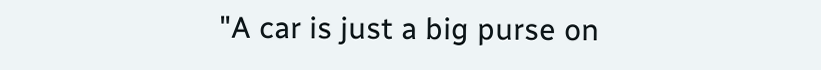"A car is just a big purse on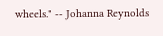wheels." -- Johanna Reynolds